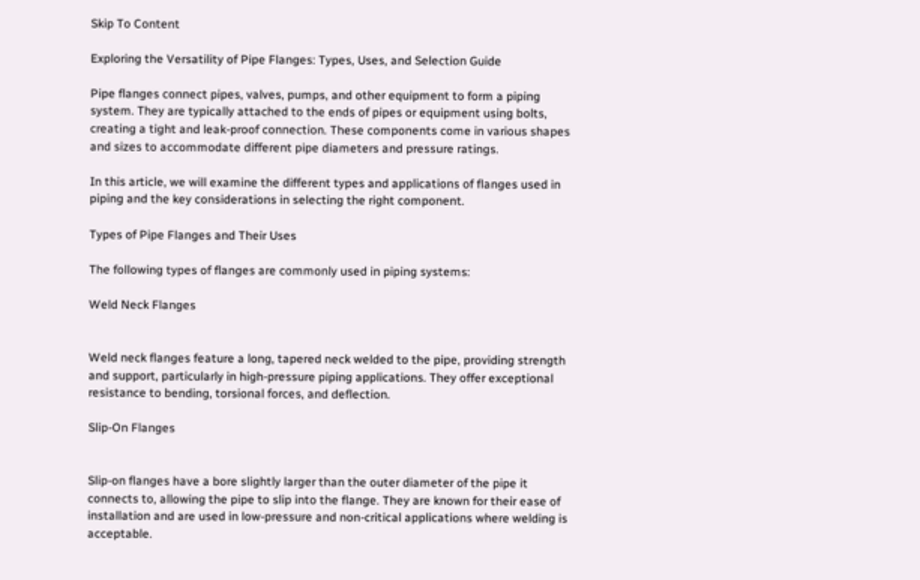Skip To Content

Exploring the Versatility of Pipe Flanges: Types, Uses, and Selection Guide

Pipe flanges connect pipes, valves, pumps, and other equipment to form a piping system. They are typically attached to the ends of pipes or equipment using bolts, creating a tight and leak-proof connection. These components come in various shapes and sizes to accommodate different pipe diameters and pressure ratings.

In this article, we will examine the different types and applications of flanges used in piping and the key considerations in selecting the right component.

Types of Pipe Flanges and Their Uses

The following types of flanges are commonly used in piping systems:

Weld Neck Flanges


Weld neck flanges feature a long, tapered neck welded to the pipe, providing strength and support, particularly in high-pressure piping applications. They offer exceptional resistance to bending, torsional forces, and deflection.

Slip-On Flanges


Slip-on flanges have a bore slightly larger than the outer diameter of the pipe it connects to, allowing the pipe to slip into the flange. They are known for their ease of installation and are used in low-pressure and non-critical applications where welding is acceptable.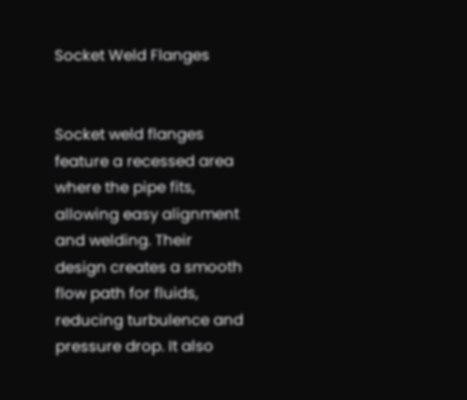Socket Weld Flanges


Socket weld flanges feature a recessed area where the pipe fits, allowing easy alignment and welding. Their design creates a smooth flow path for fluids, reducing turbulence and pressure drop. It also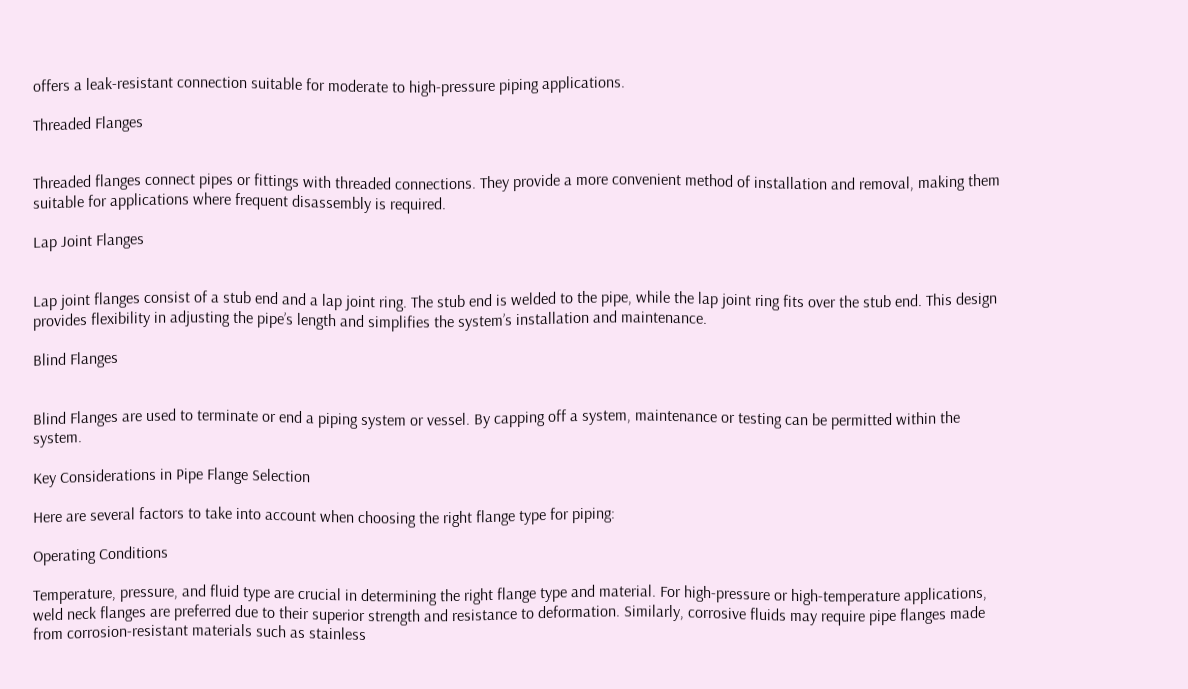offers a leak-resistant connection suitable for moderate to high-pressure piping applications.

Threaded Flanges


Threaded flanges connect pipes or fittings with threaded connections. They provide a more convenient method of installation and removal, making them suitable for applications where frequent disassembly is required.

Lap Joint Flanges


Lap joint flanges consist of a stub end and a lap joint ring. The stub end is welded to the pipe, while the lap joint ring fits over the stub end. This design provides flexibility in adjusting the pipe’s length and simplifies the system’s installation and maintenance.

Blind Flanges


Blind Flanges are used to terminate or end a piping system or vessel. By capping off a system, maintenance or testing can be permitted within the system.

Key Considerations in Pipe Flange Selection

Here are several factors to take into account when choosing the right flange type for piping:

Operating Conditions

Temperature, pressure, and fluid type are crucial in determining the right flange type and material. For high-pressure or high-temperature applications, weld neck flanges are preferred due to their superior strength and resistance to deformation. Similarly, corrosive fluids may require pipe flanges made from corrosion-resistant materials such as stainless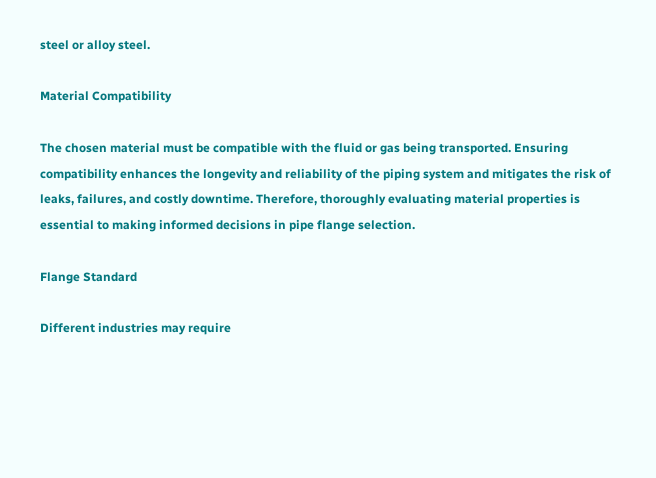steel or alloy steel.

Material Compatibility

The chosen material must be compatible with the fluid or gas being transported. Ensuring compatibility enhances the longevity and reliability of the piping system and mitigates the risk of leaks, failures, and costly downtime. Therefore, thoroughly evaluating material properties is essential to making informed decisions in pipe flange selection.

Flange Standard

Different industries may require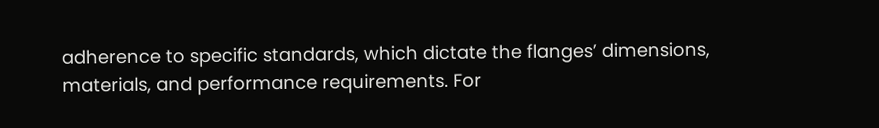adherence to specific standards, which dictate the flanges’ dimensions, materials, and performance requirements. For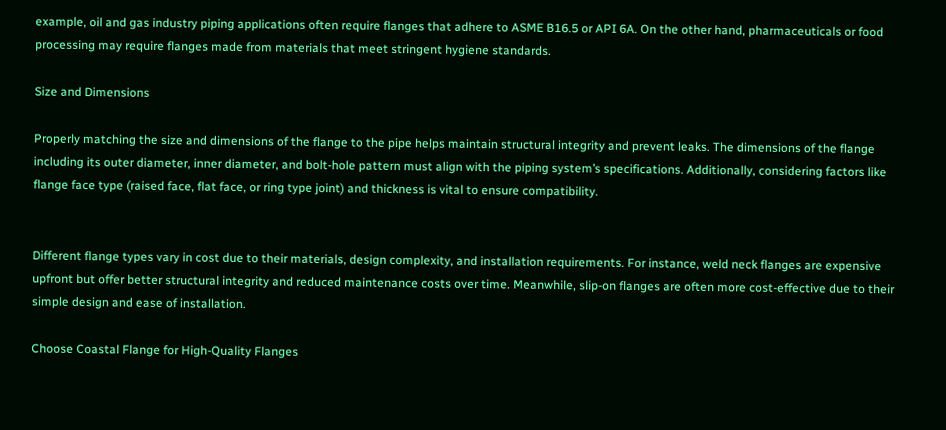example, oil and gas industry piping applications often require flanges that adhere to ASME B16.5 or API 6A. On the other hand, pharmaceuticals or food processing may require flanges made from materials that meet stringent hygiene standards.

Size and Dimensions

Properly matching the size and dimensions of the flange to the pipe helps maintain structural integrity and prevent leaks. The dimensions of the flange including its outer diameter, inner diameter, and bolt-hole pattern must align with the piping system’s specifications. Additionally, considering factors like flange face type (raised face, flat face, or ring type joint) and thickness is vital to ensure compatibility.


Different flange types vary in cost due to their materials, design complexity, and installation requirements. For instance, weld neck flanges are expensive upfront but offer better structural integrity and reduced maintenance costs over time. Meanwhile, slip-on flanges are often more cost-effective due to their simple design and ease of installation.

Choose Coastal Flange for High-Quality Flanges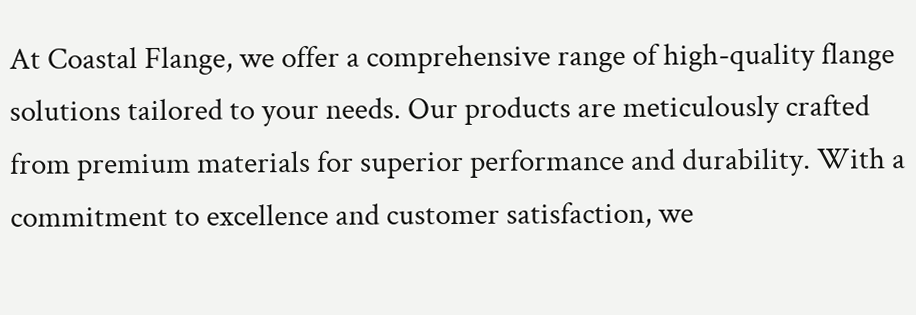At Coastal Flange, we offer a comprehensive range of high-quality flange solutions tailored to your needs. Our products are meticulously crafted from premium materials for superior performance and durability. With a commitment to excellence and customer satisfaction, we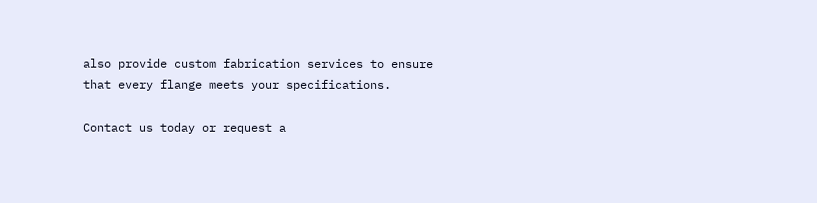also provide custom fabrication services to ensure that every flange meets your specifications.

Contact us today or request a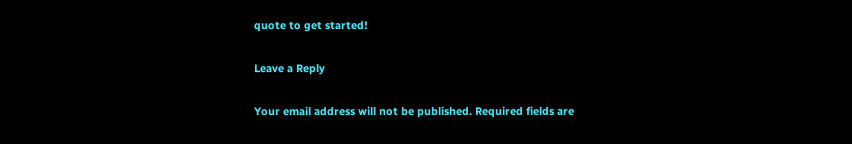quote to get started!

Leave a Reply

Your email address will not be published. Required fields are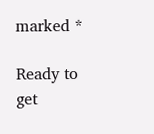marked *

Ready to get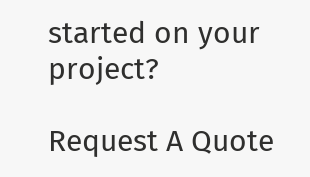started on your project?

Request A Quote